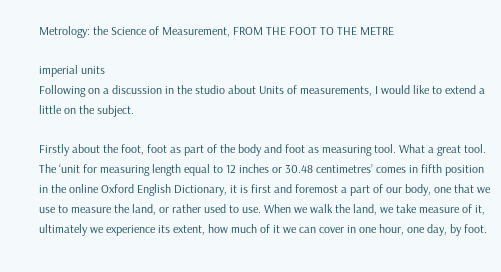Metrology: the Science of Measurement, FROM THE FOOT TO THE METRE

imperial units
Following on a discussion in the studio about Units of measurements, I would like to extend a little on the subject.

Firstly about the foot, foot as part of the body and foot as measuring tool. What a great tool. The ‘unit for measuring length equal to 12 inches or 30.48 centimetres’ comes in fifth position in the online Oxford English Dictionary, it is first and foremost a part of our body, one that we use to measure the land, or rather used to use. When we walk the land, we take measure of it, ultimately we experience its extent, how much of it we can cover in one hour, one day, by foot.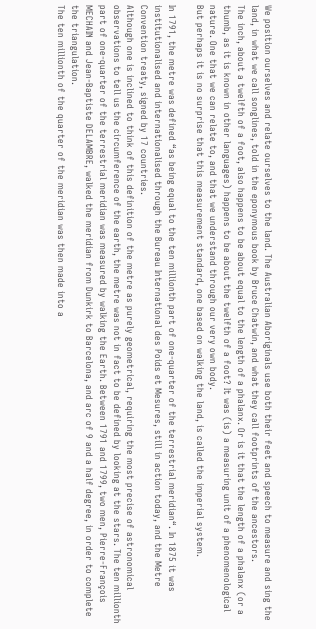We position ourselves and relate ourselves to the land. The Australian Aboriginals use both their feet and speech to measure and sing the land, in what we call songlines, told in the eponymous book by Bruce Chatwin, and what they call footprints of the ancestors.
The inch, about a twelfth of a foot, also happens to be about equal to the length of a phalanx. Or is it that the length of a phalanx (or a thumb, as it is known in other languages) happens to be about the twelfth of a foot? It was (is) a measuring unit of a phenomenological nature. One that we can relate to, and that we understand through our very own body.
But perhaps it is no surprise that this measurement standard, one based on walking the land, is called the imperial system.

In 1791, the metre was defined “as being equal to the ten millionth part of one-quarter of the terrestrial meridian“. In 1875 it was institutionalised and internationalised through the Bureau International des Poids et Mesures, still in action today, and the Metre Convention treaty, signed by 17 countries.
Although one is inclined to think of this definition of the metre as purely geometrical, requiring the most precise of astronomical observations to tell us the circumference of the earth, the metre was not in fact to be defined by looking at the stars. The ten millionth part of one-quarter of the terrestrial meridian was measured by walking the Earth. Between 1791 and 1799, two men, Pierre-François MECHAIN and Jean-Baptiste DELAMBRE, walked the meridian from Dunkirk to Barcelona, and arc of 9 and a half degree, in order to complete the triangulation.
The ten millionth of the quarter of the meridian was then made into a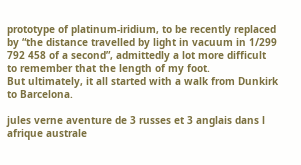prototype of platinum-iridium, to be recently replaced by “the distance travelled by light in vacuum in 1/299 792 458 of a second”, admittedly a lot more difficult to remember that the length of my foot.
But ultimately, it all started with a walk from Dunkirk to Barcelona.

jules verne aventure de 3 russes et 3 anglais dans l afrique australe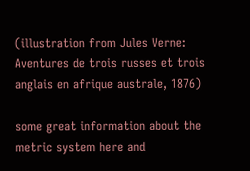(illustration from Jules Verne: Aventures de trois russes et trois anglais en afrique australe, 1876)

some great information about the metric system here and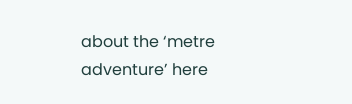about the ‘metre adventure’ here